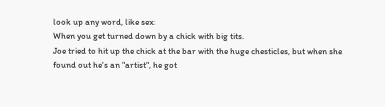look up any word, like sex:
When you get turned down by a chick with big tits.
Joe tried to hit up the chick at the bar with the huge chesticles, but when she found out he's an "artist", he got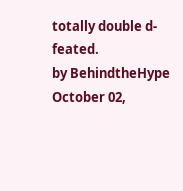totally double d-feated.
by BehindtheHype October 02,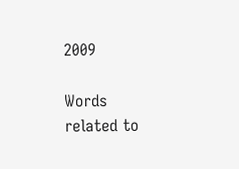2009

Words related to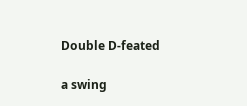Double D-feated

a swing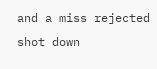and a miss rejected shot down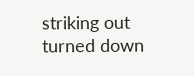striking out turned down